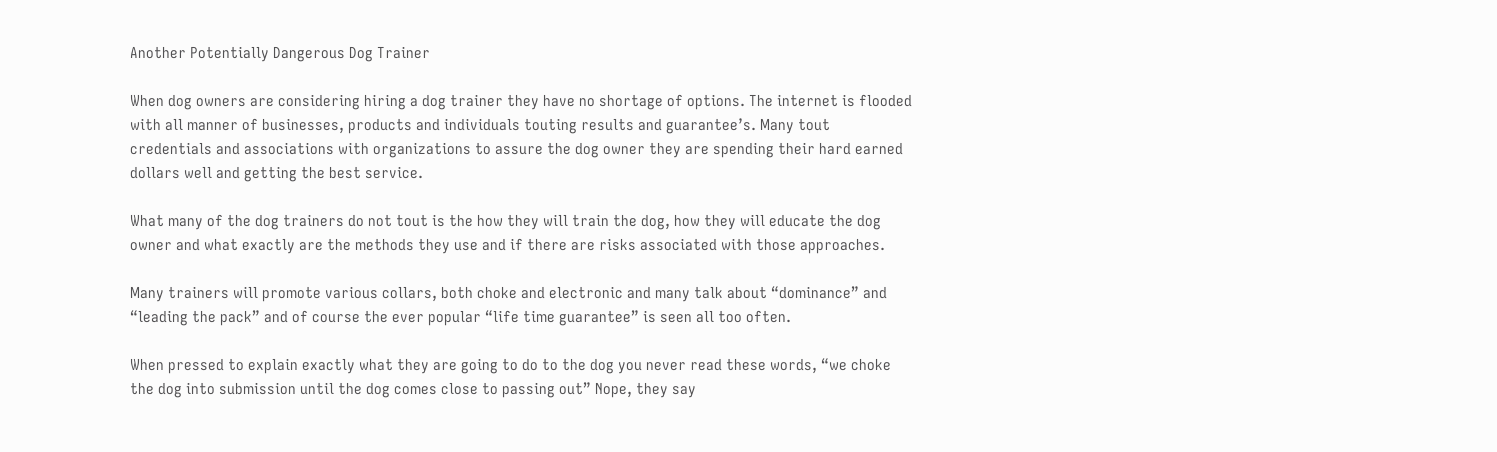Another Potentially Dangerous Dog Trainer

When dog owners are considering hiring a dog trainer they have no shortage of options. The internet is flooded with all manner of businesses, products and individuals touting results and guarantee’s. Many tout credentials and associations with organizations to assure the dog owner they are spending their hard earned dollars well and getting the best service.

What many of the dog trainers do not tout is the how they will train the dog, how they will educate the dog owner and what exactly are the methods they use and if there are risks associated with those approaches.

Many trainers will promote various collars, both choke and electronic and many talk about “dominance” and “leading the pack” and of course the ever popular “life time guarantee” is seen all too often.

When pressed to explain exactly what they are going to do to the dog you never read these words, “we choke the dog into submission until the dog comes close to passing out” Nope, they say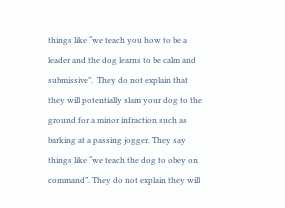things like “we teach you how to be a leader and the dog learns to be calm and submissive”.  They do not explain that they will potentially slam your dog to the ground for a minor infraction such as barking at a passing jogger. They say things like “we teach the dog to obey on command”. They do not explain they will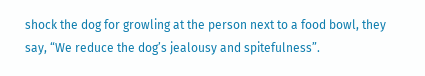shock the dog for growling at the person next to a food bowl, they say, “We reduce the dog’s jealousy and spitefulness”.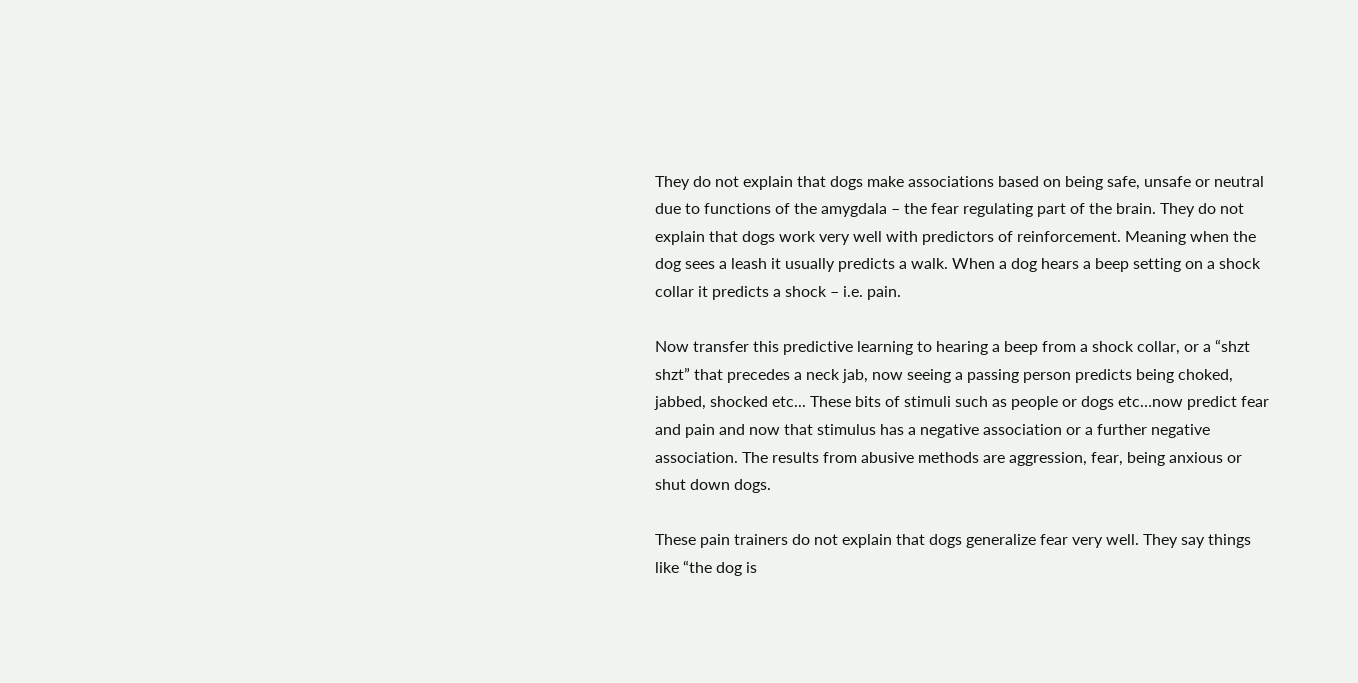They do not explain that dogs make associations based on being safe, unsafe or neutral due to functions of the amygdala – the fear regulating part of the brain. They do not explain that dogs work very well with predictors of reinforcement. Meaning when the dog sees a leash it usually predicts a walk. When a dog hears a beep setting on a shock collar it predicts a shock – i.e. pain.

Now transfer this predictive learning to hearing a beep from a shock collar, or a “shzt shzt” that precedes a neck jab, now seeing a passing person predicts being choked, jabbed, shocked etc... These bits of stimuli such as people or dogs etc…now predict fear and pain and now that stimulus has a negative association or a further negative association. The results from abusive methods are aggression, fear, being anxious or shut down dogs.

These pain trainers do not explain that dogs generalize fear very well. They say things like “the dog is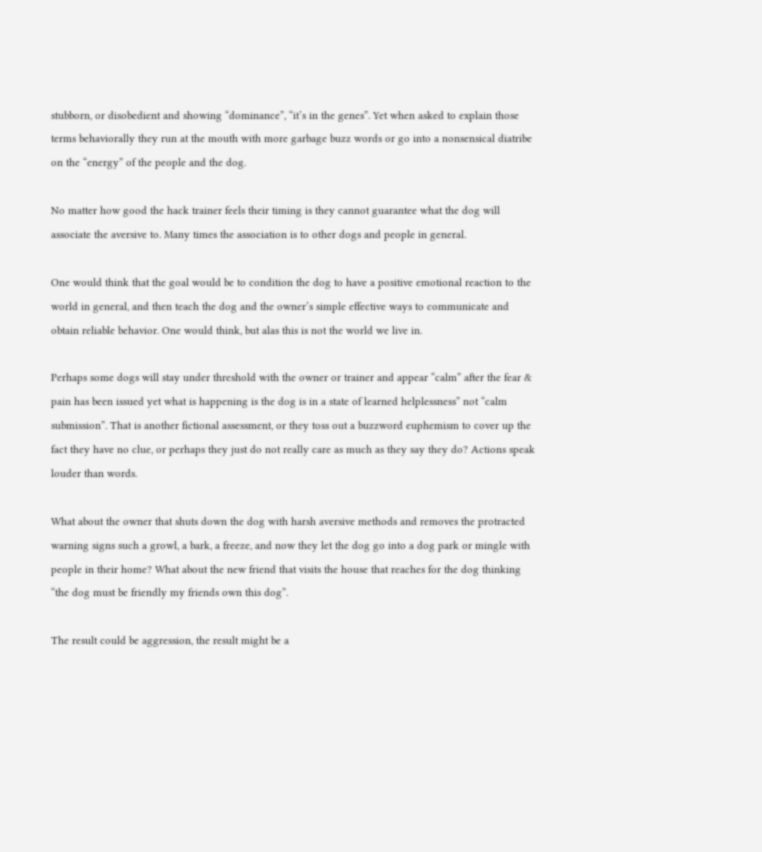stubborn, or disobedient and showing “dominance”, “it’s in the genes”. Yet when asked to explain those terms behaviorally they run at the mouth with more garbage buzz words or go into a nonsensical diatribe on the “energy” of the people and the dog.

No matter how good the hack trainer feels their timing is they cannot guarantee what the dog will associate the aversive to. Many times the association is to other dogs and people in general.

One would think that the goal would be to condition the dog to have a positive emotional reaction to the world in general, and then teach the dog and the owner’s simple effective ways to communicate and obtain reliable behavior. One would think, but alas this is not the world we live in.

Perhaps some dogs will stay under threshold with the owner or trainer and appear “calm” after the fear & pain has been issued yet what is happening is the dog is in a state of learned helplessness” not “calm submission”. That is another fictional assessment, or they toss out a buzzword euphemism to cover up the fact they have no clue, or perhaps they just do not really care as much as they say they do? Actions speak louder than words.

What about the owner that shuts down the dog with harsh aversive methods and removes the protracted warning signs such a growl, a bark, a freeze, and now they let the dog go into a dog park or mingle with people in their home? What about the new friend that visits the house that reaches for the dog thinking “the dog must be friendly my friends own this dog”.

The result could be aggression, the result might be a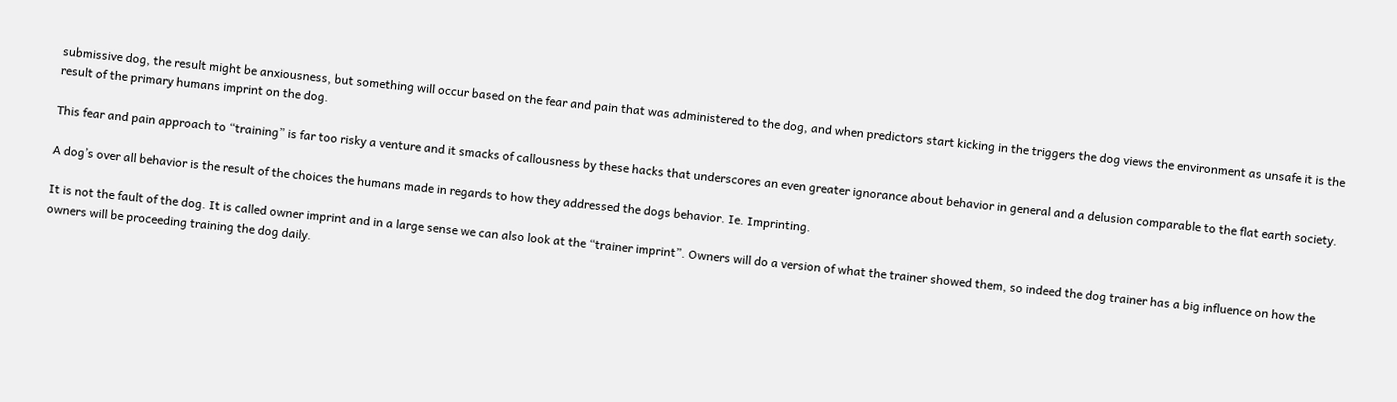submissive dog, the result might be anxiousness, but something will occur based on the fear and pain that was administered to the dog, and when predictors start kicking in the triggers the dog views the environment as unsafe it is the result of the primary humans imprint on the dog.

This fear and pain approach to “training” is far too risky a venture and it smacks of callousness by these hacks that underscores an even greater ignorance about behavior in general and a delusion comparable to the flat earth society.

A dog’s over all behavior is the result of the choices the humans made in regards to how they addressed the dogs behavior. Ie. Imprinting.

It is not the fault of the dog. It is called owner imprint and in a large sense we can also look at the “trainer imprint”. Owners will do a version of what the trainer showed them, so indeed the dog trainer has a big influence on how the owners will be proceeding training the dog daily.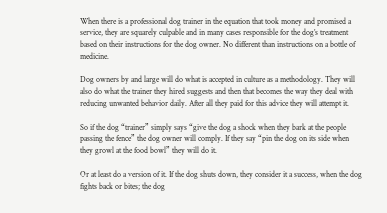When there is a professional dog trainer in the equation that took money and promised a service, they are squarely culpable and in many cases responsible for the dog’s treatment based on their instructions for the dog owner. No different than instructions on a bottle of medicine.

Dog owners by and large will do what is accepted in culture as a methodology. They will also do what the trainer they hired suggests and then that becomes the way they deal with reducing unwanted behavior daily. After all they paid for this advice they will attempt it.

So if the dog “trainer” simply says “give the dog a shock when they bark at the people passing the fence” the dog owner will comply. If they say “pin the dog on its side when they growl at the food bowl” they will do it.

Or at least do a version of it. If the dog shuts down, they consider it a success, when the dog fights back or bites; the dog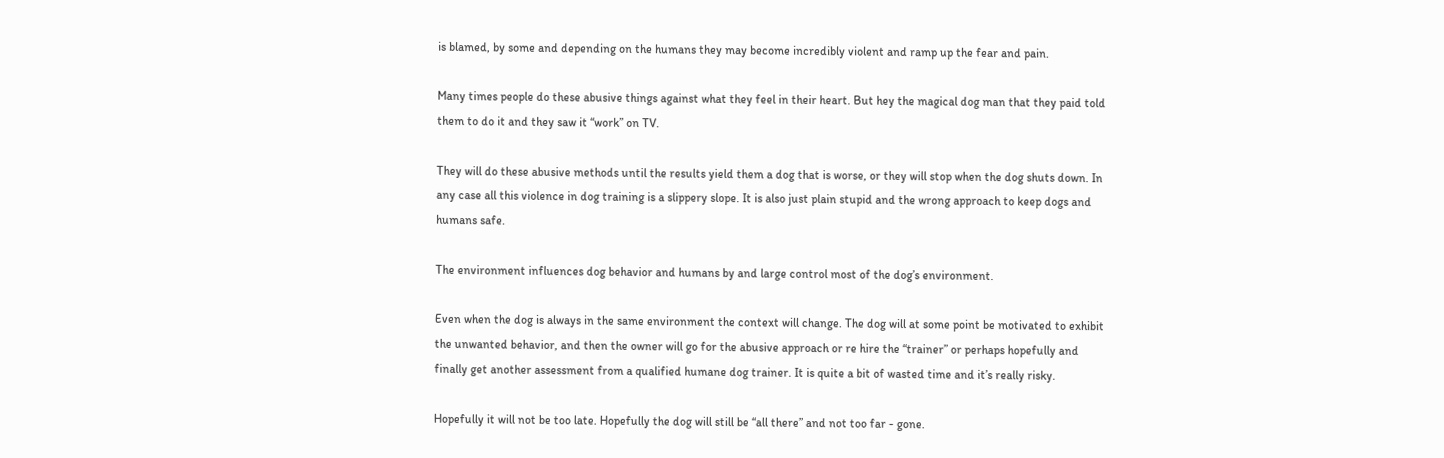is blamed, by some and depending on the humans they may become incredibly violent and ramp up the fear and pain.

Many times people do these abusive things against what they feel in their heart. But hey the magical dog man that they paid told them to do it and they saw it “work” on TV.

They will do these abusive methods until the results yield them a dog that is worse, or they will stop when the dog shuts down. In any case all this violence in dog training is a slippery slope. It is also just plain stupid and the wrong approach to keep dogs and humans safe.

The environment influences dog behavior and humans by and large control most of the dog’s environment.

Even when the dog is always in the same environment the context will change. The dog will at some point be motivated to exhibit the unwanted behavior, and then the owner will go for the abusive approach or re hire the “trainer” or perhaps hopefully and finally get another assessment from a qualified humane dog trainer. It is quite a bit of wasted time and it’s really risky.

Hopefully it will not be too late. Hopefully the dog will still be “all there” and not too far - gone.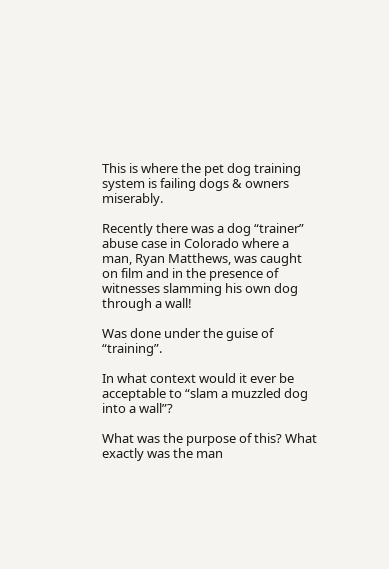This is where the pet dog training system is failing dogs & owners miserably.

Recently there was a dog “trainer” abuse case in Colorado where a man, Ryan Matthews, was caught on film and in the presence of witnesses slamming his own dog through a wall!

Was done under the guise of “training”.

In what context would it ever be acceptable to “slam a muzzled dog into a wall”?

What was the purpose of this? What exactly was the man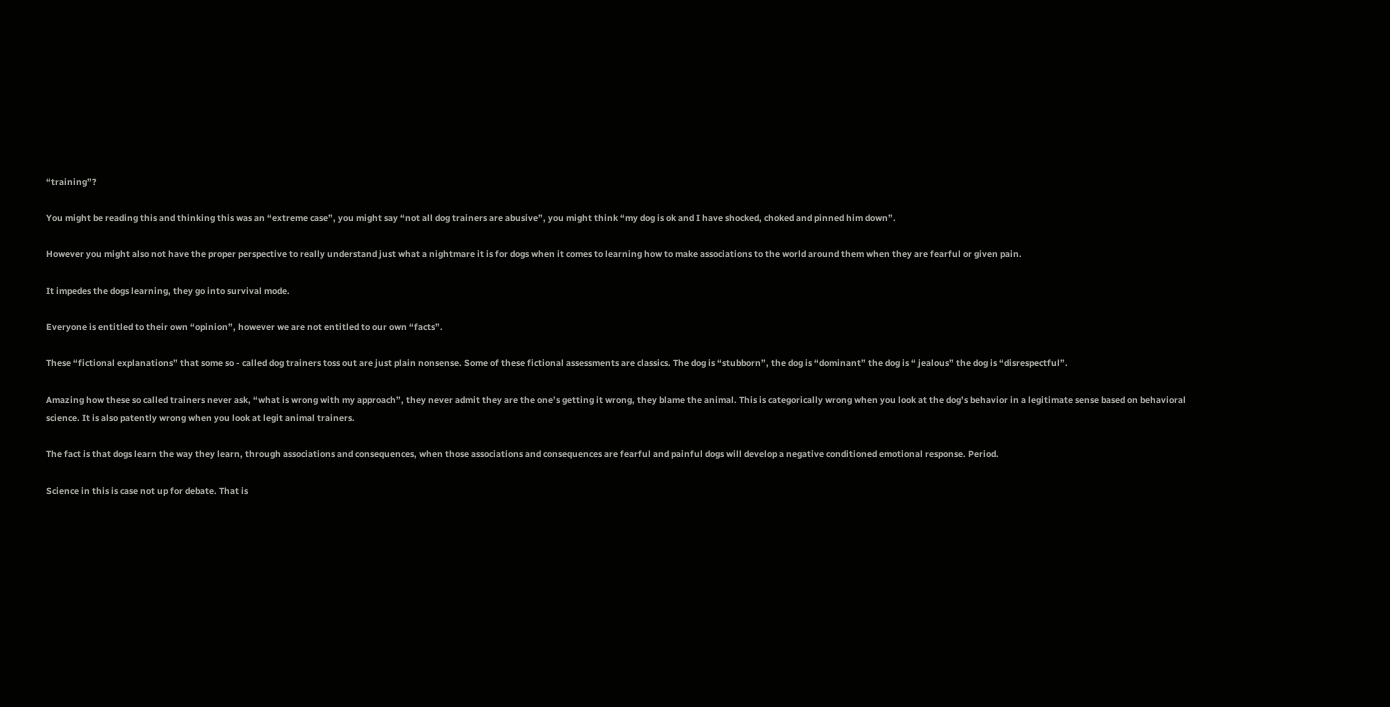“training”?

You might be reading this and thinking this was an “extreme case”, you might say “not all dog trainers are abusive”, you might think “my dog is ok and I have shocked, choked and pinned him down”.

However you might also not have the proper perspective to really understand just what a nightmare it is for dogs when it comes to learning how to make associations to the world around them when they are fearful or given pain.

It impedes the dogs learning, they go into survival mode.

Everyone is entitled to their own “opinion”, however we are not entitled to our own “facts”.

These “fictional explanations” that some so - called dog trainers toss out are just plain nonsense. Some of these fictional assessments are classics. The dog is “stubborn”, the dog is “dominant” the dog is “ jealous” the dog is “disrespectful”.

Amazing how these so called trainers never ask, “what is wrong with my approach”, they never admit they are the one’s getting it wrong, they blame the animal. This is categorically wrong when you look at the dog’s behavior in a legitimate sense based on behavioral science. It is also patently wrong when you look at legit animal trainers.

The fact is that dogs learn the way they learn, through associations and consequences, when those associations and consequences are fearful and painful dogs will develop a negative conditioned emotional response. Period.

Science in this is case not up for debate. That is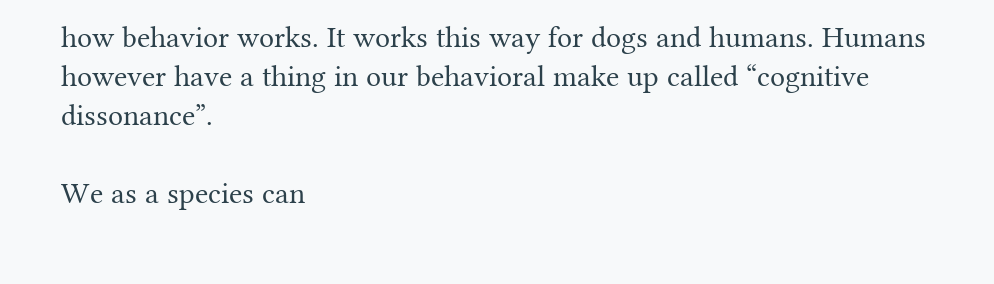how behavior works. It works this way for dogs and humans. Humans however have a thing in our behavioral make up called “cognitive dissonance”.

We as a species can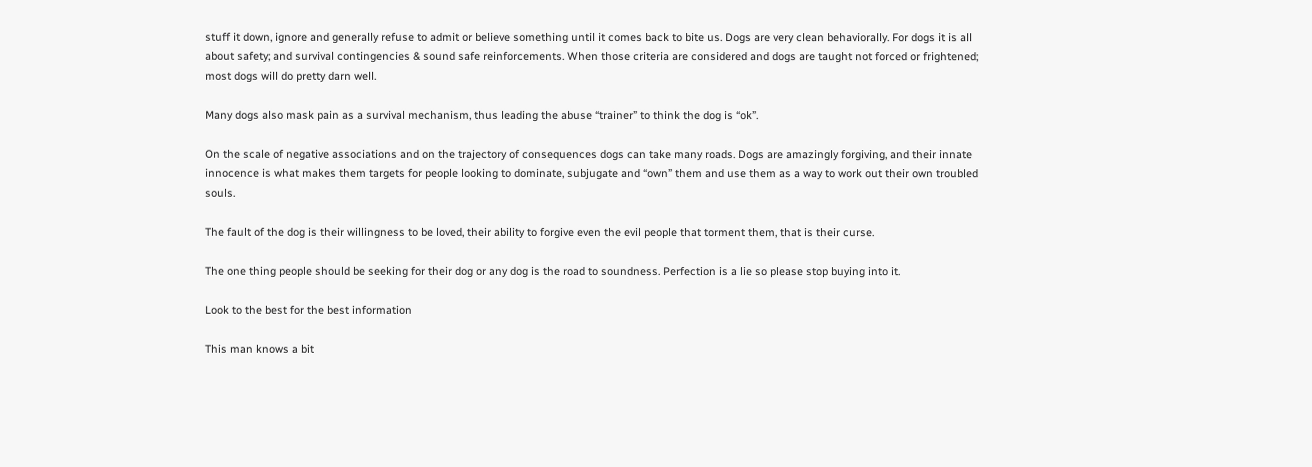stuff it down, ignore and generally refuse to admit or believe something until it comes back to bite us. Dogs are very clean behaviorally. For dogs it is all about safety; and survival contingencies & sound safe reinforcements. When those criteria are considered and dogs are taught not forced or frightened; most dogs will do pretty darn well.

Many dogs also mask pain as a survival mechanism, thus leading the abuse “trainer” to think the dog is “ok”.

On the scale of negative associations and on the trajectory of consequences dogs can take many roads. Dogs are amazingly forgiving, and their innate innocence is what makes them targets for people looking to dominate, subjugate and “own” them and use them as a way to work out their own troubled souls.

The fault of the dog is their willingness to be loved, their ability to forgive even the evil people that torment them, that is their curse.

The one thing people should be seeking for their dog or any dog is the road to soundness. Perfection is a lie so please stop buying into it.

Look to the best for the best information

This man knows a bit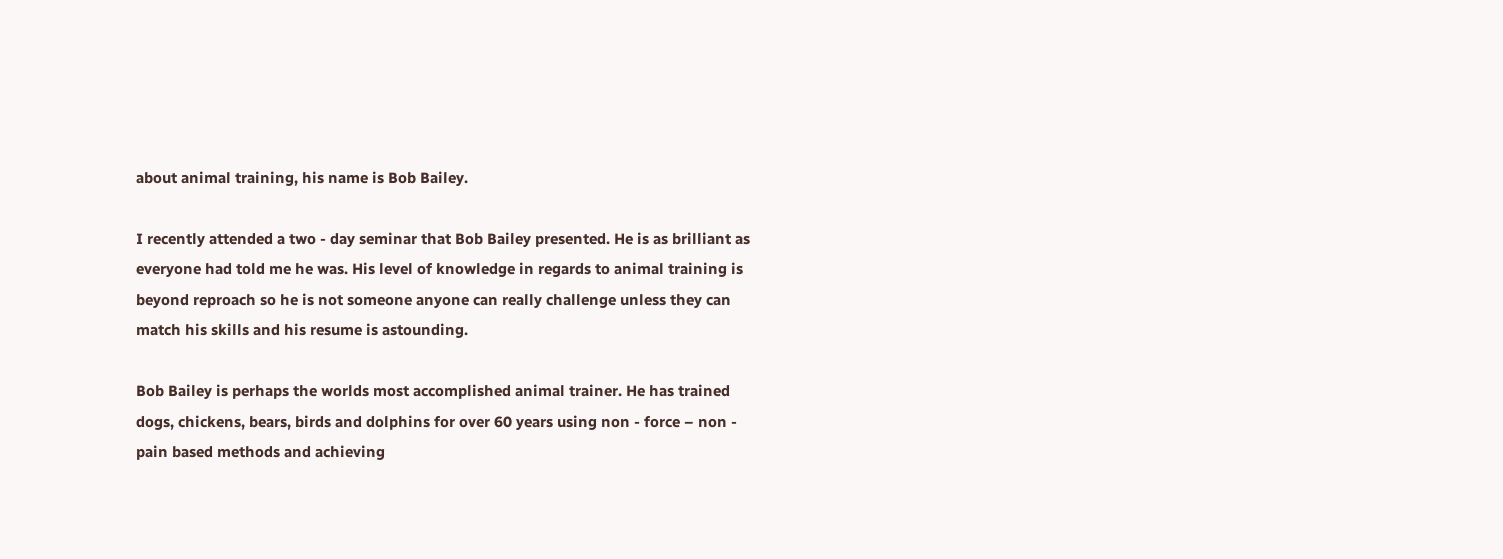about animal training, his name is Bob Bailey.

I recently attended a two - day seminar that Bob Bailey presented. He is as brilliant as everyone had told me he was. His level of knowledge in regards to animal training is beyond reproach so he is not someone anyone can really challenge unless they can match his skills and his resume is astounding.

Bob Bailey is perhaps the worlds most accomplished animal trainer. He has trained dogs, chickens, bears, birds and dolphins for over 60 years using non - force – non - pain based methods and achieving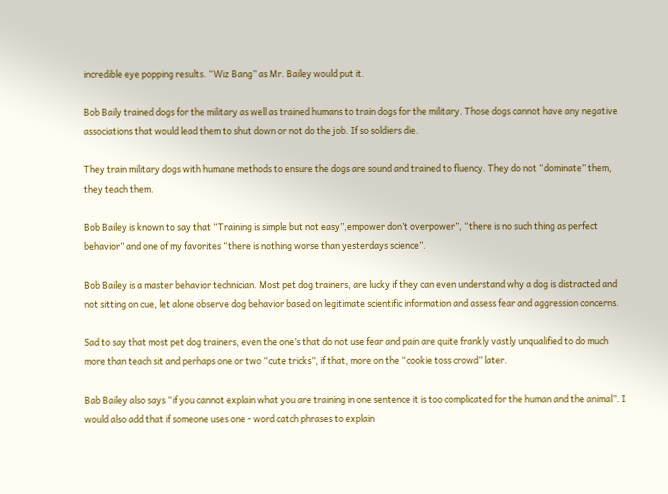incredible eye popping results. “Wiz Bang” as Mr. Bailey would put it.

Bob Baily trained dogs for the military as well as trained humans to train dogs for the military. Those dogs cannot have any negative associations that would lead them to shut down or not do the job. If so soldiers die.

They train military dogs with humane methods to ensure the dogs are sound and trained to fluency. They do not “dominate” them, they teach them.

Bob Bailey is known to say that “Training is simple but not easy”,empower don’t overpower”, “there is no such thing as perfect behavior” and one of my favorites “there is nothing worse than yesterdays science”.

Bob Bailey is a master behavior technician. Most pet dog trainers, are lucky if they can even understand why a dog is distracted and not sitting on cue, let alone observe dog behavior based on legitimate scientific information and assess fear and aggression concerns.

Sad to say that most pet dog trainers, even the one’s that do not use fear and pain are quite frankly vastly unqualified to do much more than teach sit and perhaps one or two “cute tricks”, if that, more on the “cookie toss crowd” later.

Bab Bailey also says “if you cannot explain what you are training in one sentence it is too complicated for the human and the animal”. I would also add that if someone uses one - word catch phrases to explain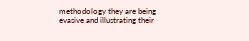methodology they are being evasive and illustrating their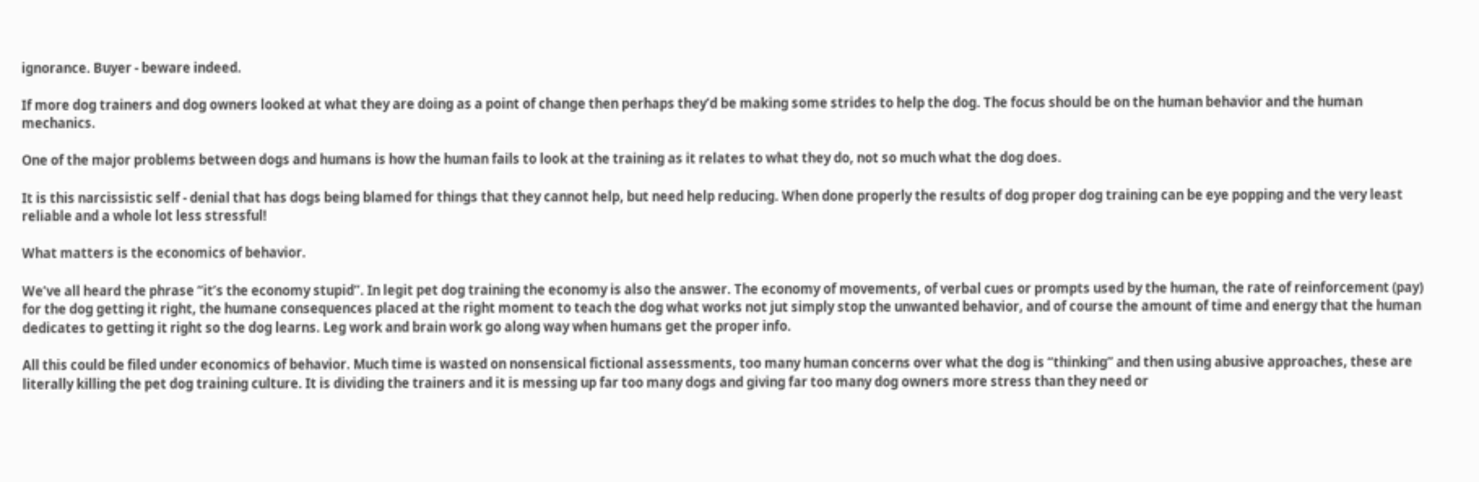ignorance. Buyer - beware indeed.

If more dog trainers and dog owners looked at what they are doing as a point of change then perhaps they’d be making some strides to help the dog. The focus should be on the human behavior and the human mechanics.

One of the major problems between dogs and humans is how the human fails to look at the training as it relates to what they do, not so much what the dog does.

It is this narcissistic self - denial that has dogs being blamed for things that they cannot help, but need help reducing. When done properly the results of dog proper dog training can be eye popping and the very least reliable and a whole lot less stressful!

What matters is the economics of behavior.

We’ve all heard the phrase “it’s the economy stupid”. In legit pet dog training the economy is also the answer. The economy of movements, of verbal cues or prompts used by the human, the rate of reinforcement (pay) for the dog getting it right, the humane consequences placed at the right moment to teach the dog what works not jut simply stop the unwanted behavior, and of course the amount of time and energy that the human dedicates to getting it right so the dog learns. Leg work and brain work go along way when humans get the proper info.

All this could be filed under economics of behavior. Much time is wasted on nonsensical fictional assessments, too many human concerns over what the dog is “thinking” and then using abusive approaches, these are literally killing the pet dog training culture. It is dividing the trainers and it is messing up far too many dogs and giving far too many dog owners more stress than they need or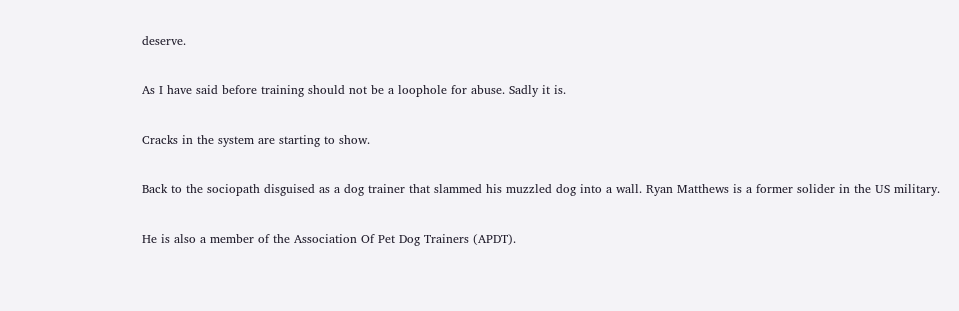deserve.

As I have said before training should not be a loophole for abuse. Sadly it is.

Cracks in the system are starting to show.

Back to the sociopath disguised as a dog trainer that slammed his muzzled dog into a wall. Ryan Matthews is a former solider in the US military.

He is also a member of the Association Of Pet Dog Trainers (APDT).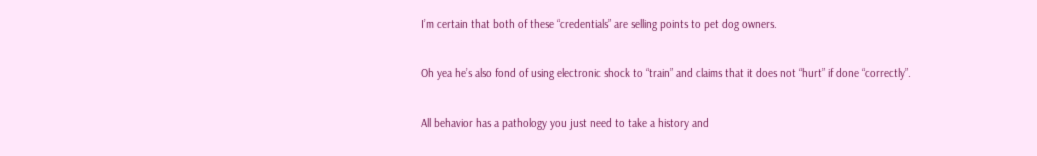I’m certain that both of these “credentials” are selling points to pet dog owners.

Oh yea he’s also fond of using electronic shock to “train” and claims that it does not “hurt” if done “correctly”.

All behavior has a pathology you just need to take a history and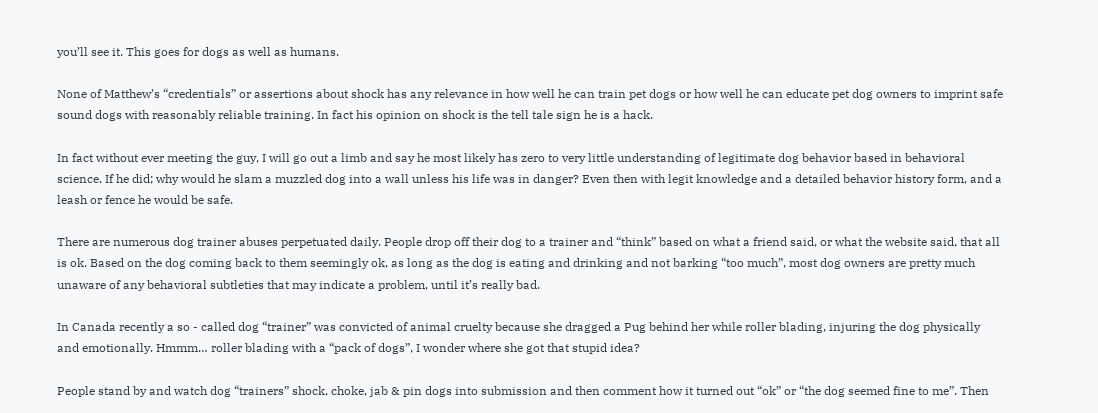you’ll see it. This goes for dogs as well as humans.

None of Matthew’s “credentials” or assertions about shock has any relevance in how well he can train pet dogs or how well he can educate pet dog owners to imprint safe sound dogs with reasonably reliable training. In fact his opinion on shock is the tell tale sign he is a hack.

In fact without ever meeting the guy, I will go out a limb and say he most likely has zero to very little understanding of legitimate dog behavior based in behavioral science. If he did; why would he slam a muzzled dog into a wall unless his life was in danger? Even then with legit knowledge and a detailed behavior history form, and a leash or fence he would be safe.

There are numerous dog trainer abuses perpetuated daily. People drop off their dog to a trainer and “think” based on what a friend said, or what the website said, that all is ok. Based on the dog coming back to them seemingly ok, as long as the dog is eating and drinking and not barking “too much”, most dog owners are pretty much unaware of any behavioral subtleties that may indicate a problem, until it’s really bad.

In Canada recently a so - called dog “trainer” was convicted of animal cruelty because she dragged a Pug behind her while roller blading, injuring the dog physically and emotionally. Hmmm… roller blading with a “pack of dogs”, I wonder where she got that stupid idea?

People stand by and watch dog “trainers” shock, choke, jab & pin dogs into submission and then comment how it turned out “ok” or “the dog seemed fine to me”. Then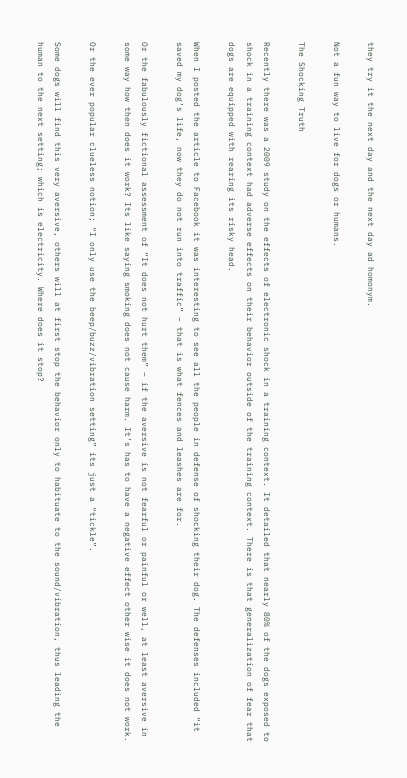they try it the next day and the next day ad homonym.

Not a fun way to live for dogs or humans.

The Shocking Truth

Recently there was a 2009 study on the effects of electronic shock in a training context. It detailed that nearly 80% of the dogs exposed to shock in a training context had adverse effects on their behavior outside of the training context. There is that generalization of fear that dogs are equipped with rearing its risky head.

When I posted the article to Facebook it was interesting to see all the people in defense of shocking their dog. The defenses included “it saved my dog’s life, now they do not run into traffic” – that is what fences and leashes are for.

Or the fabulously fictional assessment of “It does not hurt them” – if the aversive is not fearful or painful or well, at least aversive in some way how then does it work? Its like saying smoking does not cause harm. It’s has to have a negative effect other wise it does not work.

Or the ever popular clueless notion; “I only use the beep/buzz/vibration setting” its just a “tickle”.

Some dogs will find this very aversive, others will at first stop the behavior only to habituate to the sound/vibration, thus leading the human to the next setting; which is electricity. Where does it stop?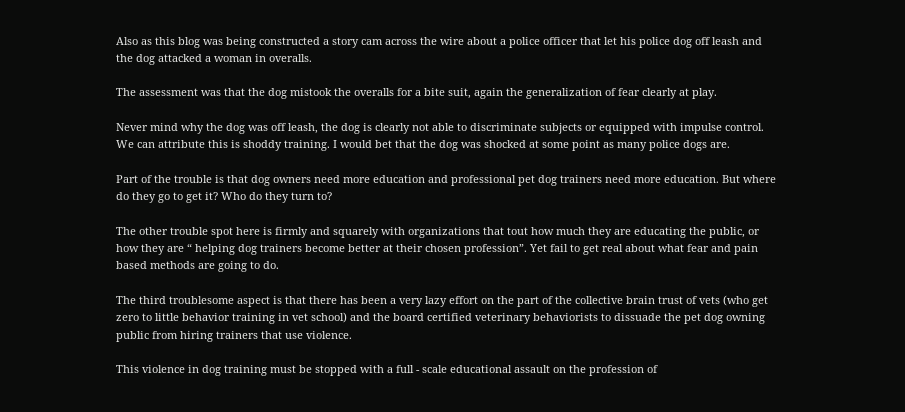Also as this blog was being constructed a story cam across the wire about a police officer that let his police dog off leash and the dog attacked a woman in overalls.

The assessment was that the dog mistook the overalls for a bite suit, again the generalization of fear clearly at play.

Never mind why the dog was off leash, the dog is clearly not able to discriminate subjects or equipped with impulse control. We can attribute this is shoddy training. I would bet that the dog was shocked at some point as many police dogs are.

Part of the trouble is that dog owners need more education and professional pet dog trainers need more education. But where do they go to get it? Who do they turn to?

The other trouble spot here is firmly and squarely with organizations that tout how much they are educating the public, or how they are “ helping dog trainers become better at their chosen profession”. Yet fail to get real about what fear and pain based methods are going to do.

The third troublesome aspect is that there has been a very lazy effort on the part of the collective brain trust of vets (who get zero to little behavior training in vet school) and the board certified veterinary behaviorists to dissuade the pet dog owning public from hiring trainers that use violence.

This violence in dog training must be stopped with a full - scale educational assault on the profession of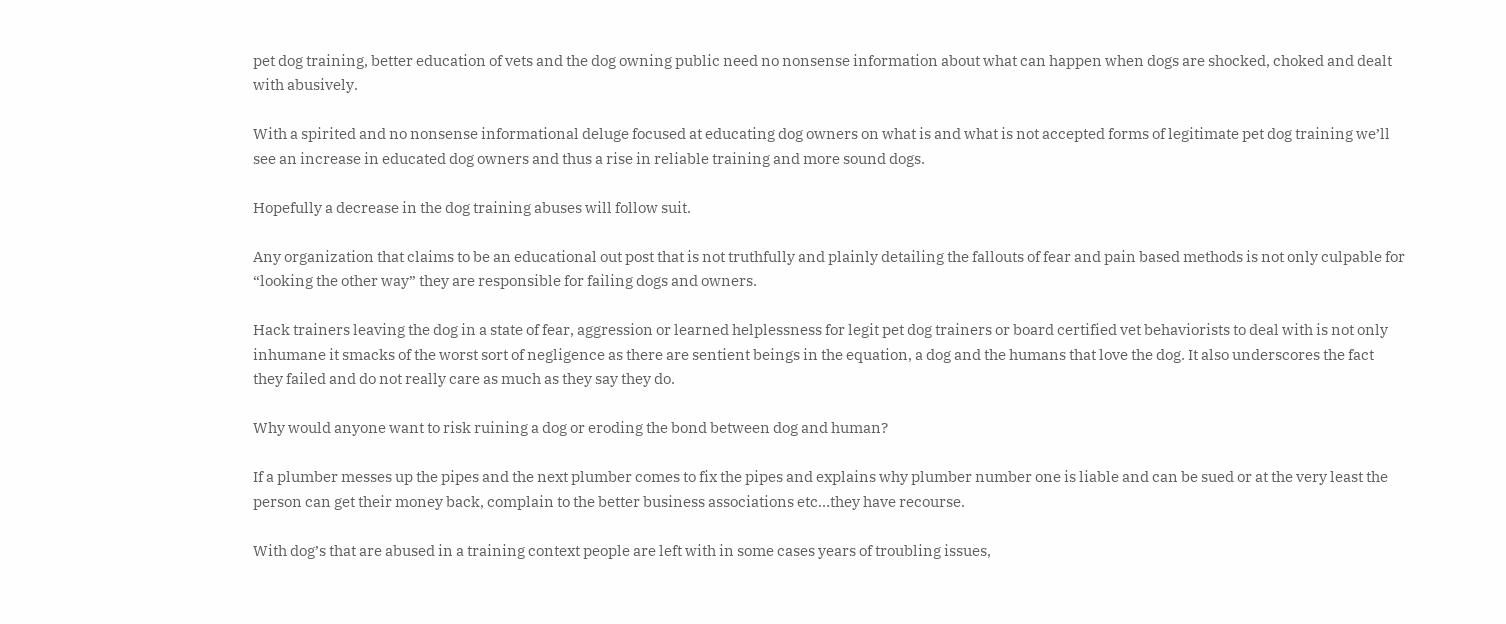pet dog training, better education of vets and the dog owning public need no nonsense information about what can happen when dogs are shocked, choked and dealt with abusively.

With a spirited and no nonsense informational deluge focused at educating dog owners on what is and what is not accepted forms of legitimate pet dog training we’ll see an increase in educated dog owners and thus a rise in reliable training and more sound dogs.

Hopefully a decrease in the dog training abuses will follow suit.

Any organization that claims to be an educational out post that is not truthfully and plainly detailing the fallouts of fear and pain based methods is not only culpable for “looking the other way” they are responsible for failing dogs and owners.

Hack trainers leaving the dog in a state of fear, aggression or learned helplessness for legit pet dog trainers or board certified vet behaviorists to deal with is not only inhumane it smacks of the worst sort of negligence as there are sentient beings in the equation, a dog and the humans that love the dog. It also underscores the fact they failed and do not really care as much as they say they do.

Why would anyone want to risk ruining a dog or eroding the bond between dog and human?

If a plumber messes up the pipes and the next plumber comes to fix the pipes and explains why plumber number one is liable and can be sued or at the very least the person can get their money back, complain to the better business associations etc…they have recourse.

With dog’s that are abused in a training context people are left with in some cases years of troubling issues,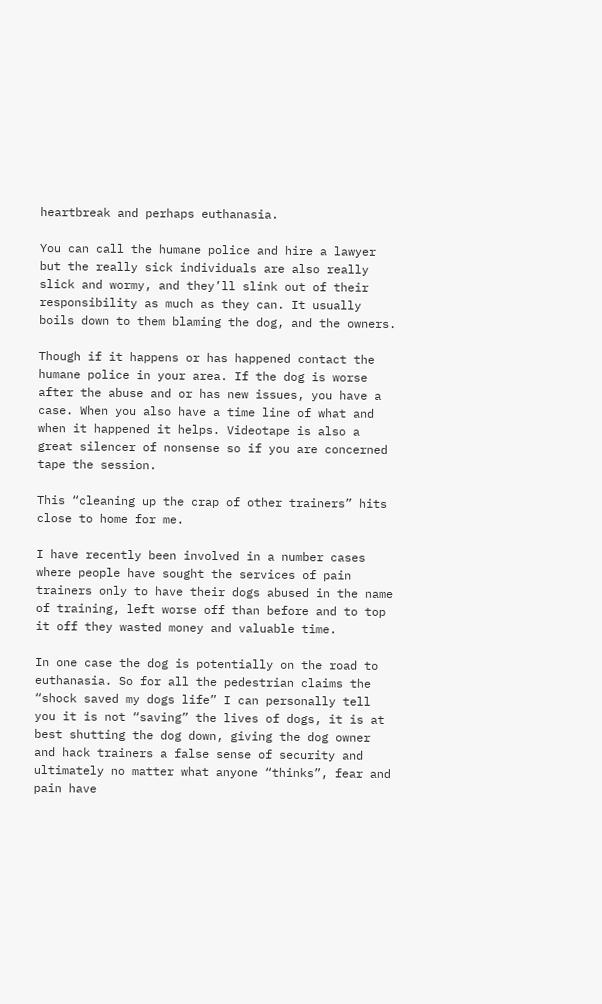heartbreak and perhaps euthanasia.

You can call the humane police and hire a lawyer but the really sick individuals are also really slick and wormy, and they’ll slink out of their responsibility as much as they can. It usually boils down to them blaming the dog, and the owners.

Though if it happens or has happened contact the humane police in your area. If the dog is worse after the abuse and or has new issues, you have a case. When you also have a time line of what and when it happened it helps. Videotape is also a great silencer of nonsense so if you are concerned tape the session.

This “cleaning up the crap of other trainers” hits close to home for me.

I have recently been involved in a number cases where people have sought the services of pain trainers only to have their dogs abused in the name of training, left worse off than before and to top it off they wasted money and valuable time.

In one case the dog is potentially on the road to euthanasia. So for all the pedestrian claims the “shock saved my dogs life” I can personally tell you it is not “saving” the lives of dogs, it is at best shutting the dog down, giving the dog owner and hack trainers a false sense of security and ultimately no matter what anyone “thinks”, fear and pain have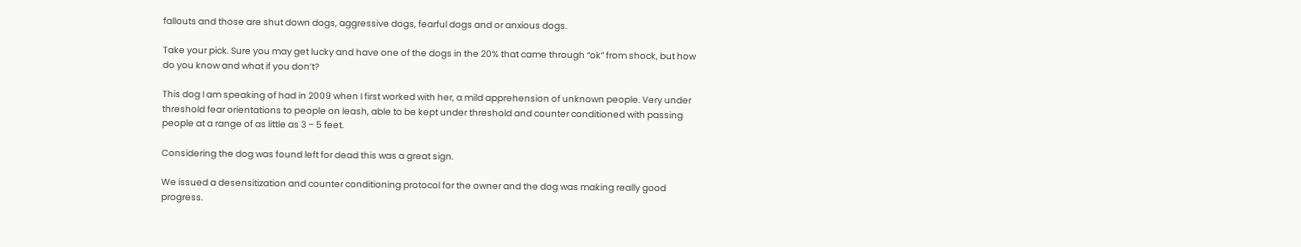fallouts and those are shut down dogs, aggressive dogs, fearful dogs and or anxious dogs.

Take your pick. Sure you may get lucky and have one of the dogs in the 20% that came through “ok” from shock, but how do you know and what if you don’t?

This dog I am speaking of had in 2009 when I first worked with her, a mild apprehension of unknown people. Very under threshold fear orientations to people on leash, able to be kept under threshold and counter conditioned with passing people at a range of as little as 3 – 5 feet.

Considering the dog was found left for dead this was a great sign.

We issued a desensitization and counter conditioning protocol for the owner and the dog was making really good progress.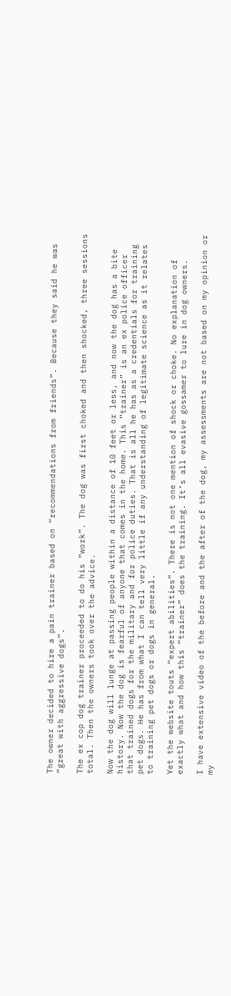The owner decided to hire a pain trainer based on “recommendations from friends”. Because they said he was “great with aggressive dogs”.

The ex cop dog trainer proceeded to do his “work”. The dog was first choked and then shocked, three sessions total. Then the owners took over the advice.

Now the dog will lunge at passing people within a distance of 10 feet or less, and now the dog has a bite history. Now the dog is fearful of anyone that comes in the home. This “trainer” is an ex police officer that trained dogs for the military and for police duties. That is all he has as a credentials for training pet dogs. He has from what I can tell very little if any understanding of legitimate science as it relates to training pet dogs or dogs in general.

Yet the website touts “expert abilities”. There is not one mention of shock or choke. No explanation of exactly what and how this “trainer” does the training. It’s all evasive gossamer to lure in dog owners.

I have extensive video of the before and the after of the dog, my assessments are not based on my opinion or my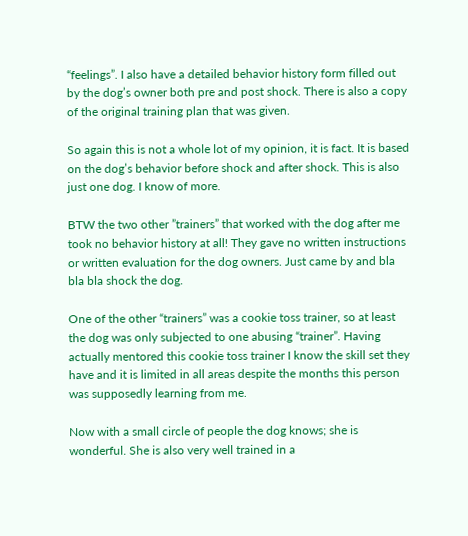“feelings”. I also have a detailed behavior history form filled out by the dog’s owner both pre and post shock. There is also a copy of the original training plan that was given.

So again this is not a whole lot of my opinion, it is fact. It is based on the dog’s behavior before shock and after shock. This is also just one dog. I know of more.

BTW the two other ”trainers” that worked with the dog after me took no behavior history at all! They gave no written instructions or written evaluation for the dog owners. Just came by and bla bla bla shock the dog.

One of the other “trainers” was a cookie toss trainer, so at least the dog was only subjected to one abusing “trainer”. Having actually mentored this cookie toss trainer I know the skill set they have and it is limited in all areas despite the months this person was supposedly learning from me.

Now with a small circle of people the dog knows; she is wonderful. She is also very well trained in a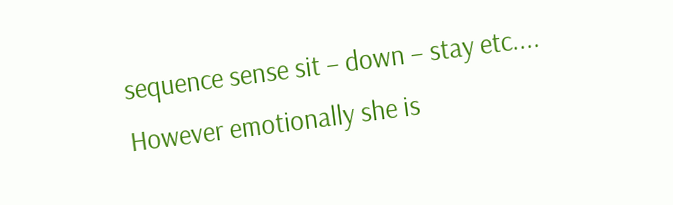sequence sense sit – down – stay etc.... However emotionally she is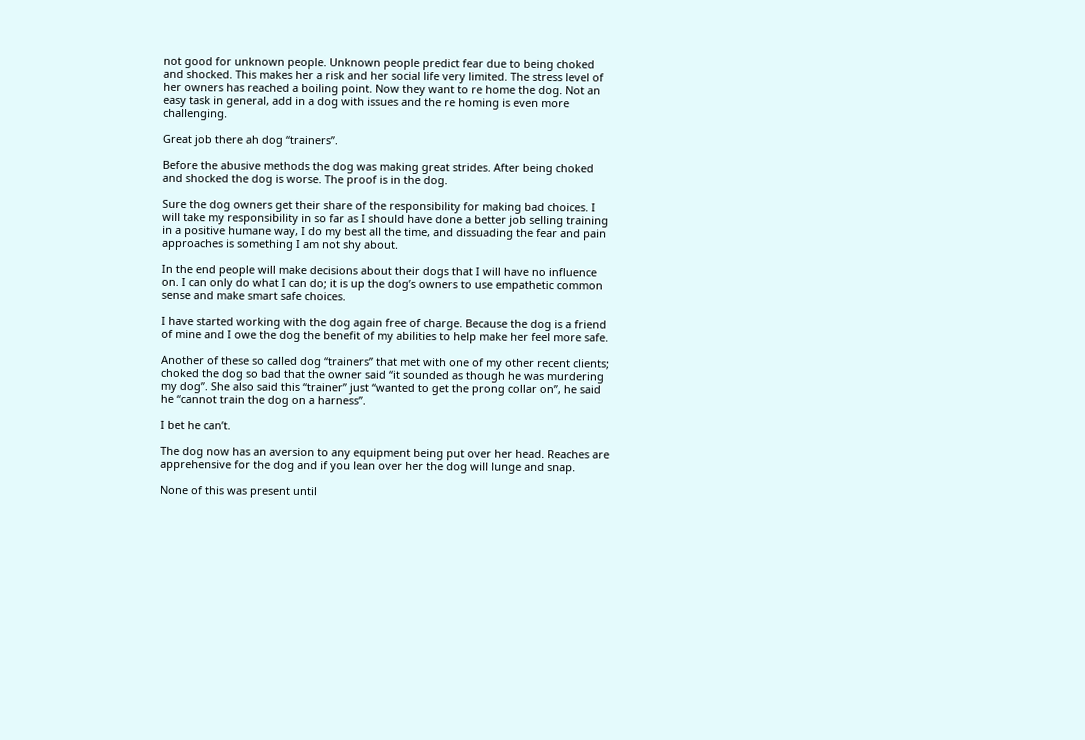not good for unknown people. Unknown people predict fear due to being choked and shocked. This makes her a risk and her social life very limited. The stress level of her owners has reached a boiling point. Now they want to re home the dog. Not an easy task in general, add in a dog with issues and the re homing is even more challenging.

Great job there ah dog “trainers”.

Before the abusive methods the dog was making great strides. After being choked and shocked the dog is worse. The proof is in the dog.

Sure the dog owners get their share of the responsibility for making bad choices. I will take my responsibility in so far as I should have done a better job selling training in a positive humane way, I do my best all the time, and dissuading the fear and pain approaches is something I am not shy about.

In the end people will make decisions about their dogs that I will have no influence on. I can only do what I can do; it is up the dog’s owners to use empathetic common sense and make smart safe choices.

I have started working with the dog again free of charge. Because the dog is a friend of mine and I owe the dog the benefit of my abilities to help make her feel more safe.

Another of these so called dog “trainers” that met with one of my other recent clients; choked the dog so bad that the owner said “it sounded as though he was murdering my dog”. She also said this “trainer” just “wanted to get the prong collar on”, he said he “cannot train the dog on a harness”.

I bet he can’t.

The dog now has an aversion to any equipment being put over her head. Reaches are apprehensive for the dog and if you lean over her the dog will lunge and snap.

None of this was present until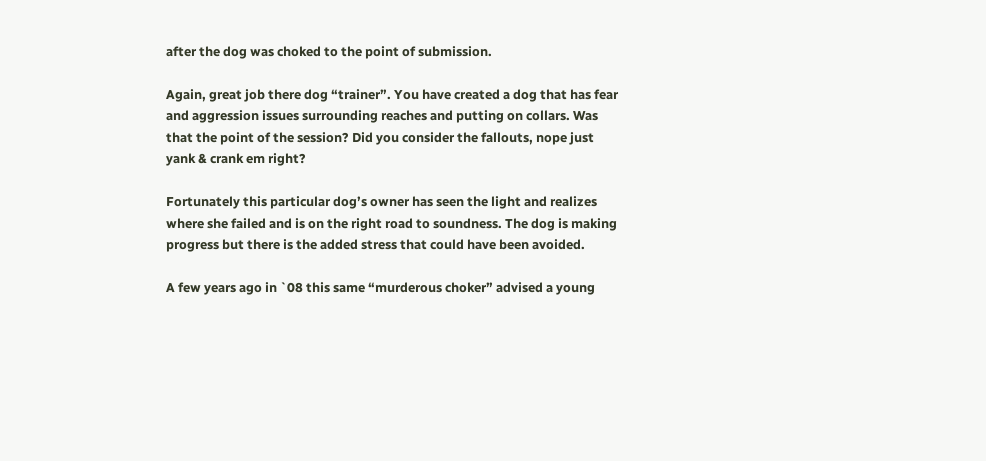after the dog was choked to the point of submission.

Again, great job there dog “trainer”. You have created a dog that has fear and aggression issues surrounding reaches and putting on collars. Was that the point of the session? Did you consider the fallouts, nope just yank & crank em right?

Fortunately this particular dog’s owner has seen the light and realizes where she failed and is on the right road to soundness. The dog is making progress but there is the added stress that could have been avoided.

A few years ago in `08 this same “murderous choker” advised a young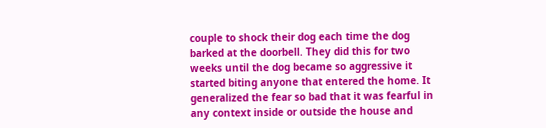couple to shock their dog each time the dog barked at the doorbell. They did this for two weeks until the dog became so aggressive it started biting anyone that entered the home. It generalized the fear so bad that it was fearful in any context inside or outside the house and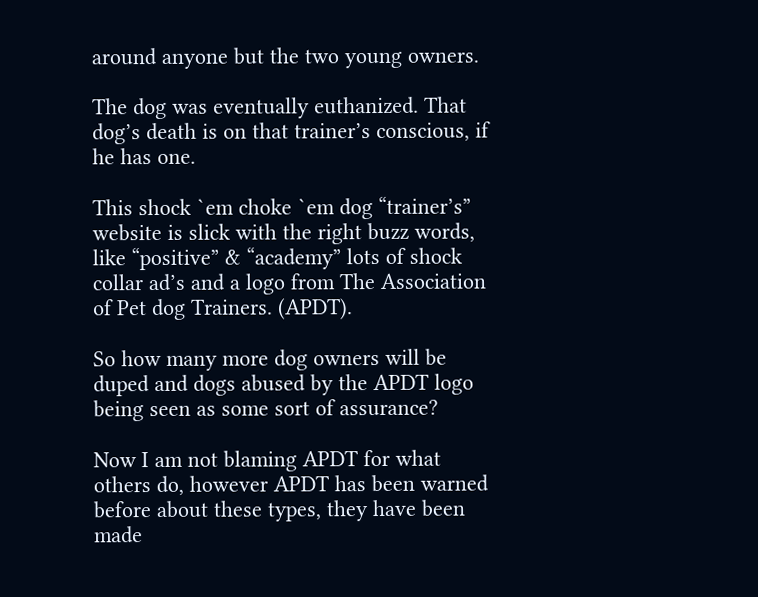around anyone but the two young owners.

The dog was eventually euthanized. That dog’s death is on that trainer’s conscious, if he has one.

This shock `em choke `em dog “trainer’s” website is slick with the right buzz words, like “positive” & “academy” lots of shock collar ad’s and a logo from The Association of Pet dog Trainers. (APDT).

So how many more dog owners will be duped and dogs abused by the APDT logo being seen as some sort of assurance?

Now I am not blaming APDT for what others do, however APDT has been warned before about these types, they have been made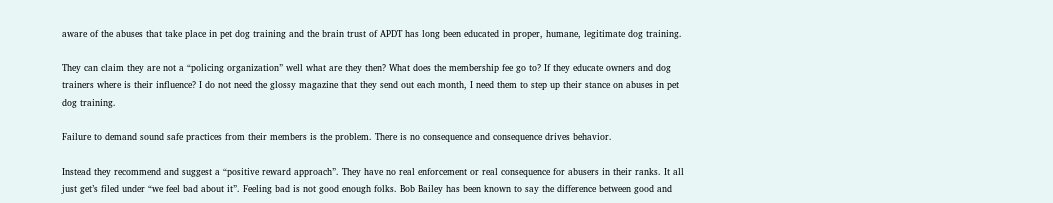aware of the abuses that take place in pet dog training and the brain trust of APDT has long been educated in proper, humane, legitimate dog training.

They can claim they are not a “policing organization” well what are they then? What does the membership fee go to? If they educate owners and dog trainers where is their influence? I do not need the glossy magazine that they send out each month, I need them to step up their stance on abuses in pet dog training.

Failure to demand sound safe practices from their members is the problem. There is no consequence and consequence drives behavior.

Instead they recommend and suggest a “positive reward approach”. They have no real enforcement or real consequence for abusers in their ranks. It all just get’s filed under “we feel bad about it”. Feeling bad is not good enough folks. Bob Bailey has been known to say the difference between good and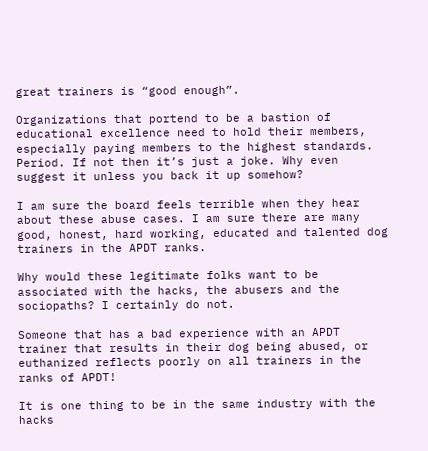great trainers is “good enough”.

Organizations that portend to be a bastion of educational excellence need to hold their members, especially paying members to the highest standards. Period. If not then it’s just a joke. Why even suggest it unless you back it up somehow?

I am sure the board feels terrible when they hear about these abuse cases. I am sure there are many good, honest, hard working, educated and talented dog trainers in the APDT ranks.

Why would these legitimate folks want to be associated with the hacks, the abusers and the sociopaths? I certainly do not.

Someone that has a bad experience with an APDT trainer that results in their dog being abused, or euthanized reflects poorly on all trainers in the ranks of APDT!

It is one thing to be in the same industry with the hacks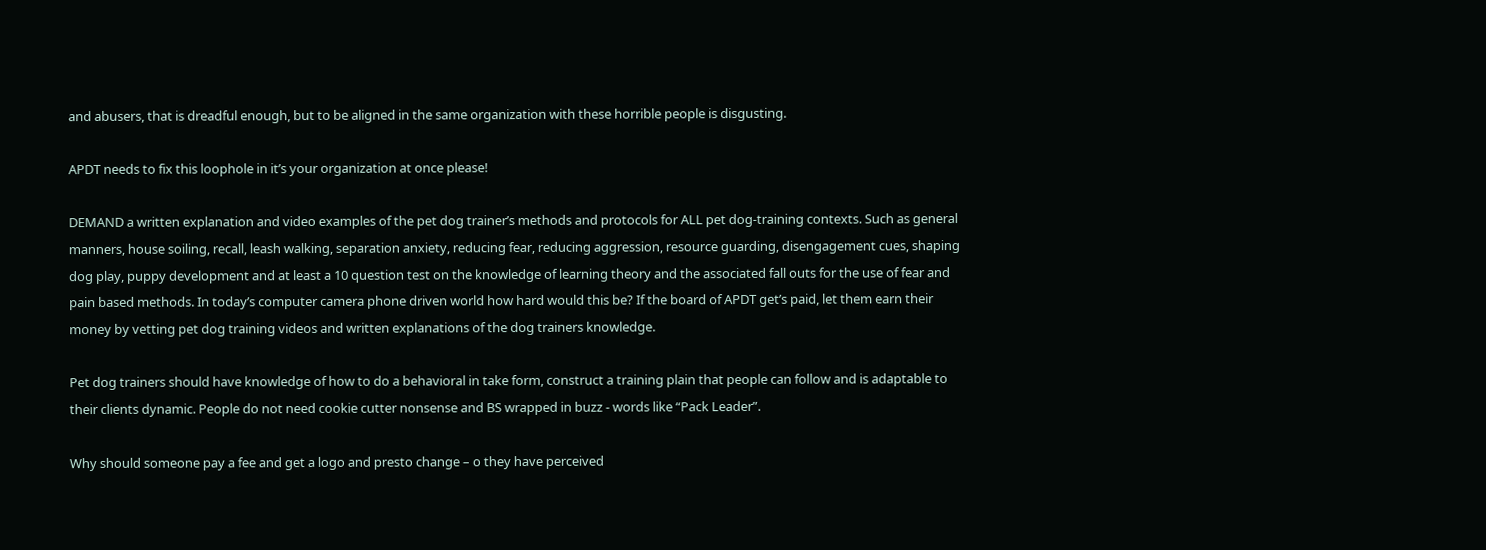and abusers, that is dreadful enough, but to be aligned in the same organization with these horrible people is disgusting.

APDT needs to fix this loophole in it’s your organization at once please!

DEMAND a written explanation and video examples of the pet dog trainer’s methods and protocols for ALL pet dog-training contexts. Such as general manners, house soiling, recall, leash walking, separation anxiety, reducing fear, reducing aggression, resource guarding, disengagement cues, shaping dog play, puppy development and at least a 10 question test on the knowledge of learning theory and the associated fall outs for the use of fear and pain based methods. In today’s computer camera phone driven world how hard would this be? If the board of APDT get’s paid, let them earn their money by vetting pet dog training videos and written explanations of the dog trainers knowledge.

Pet dog trainers should have knowledge of how to do a behavioral in take form, construct a training plain that people can follow and is adaptable to their clients dynamic. People do not need cookie cutter nonsense and BS wrapped in buzz - words like “Pack Leader”.

Why should someone pay a fee and get a logo and presto change – o they have perceived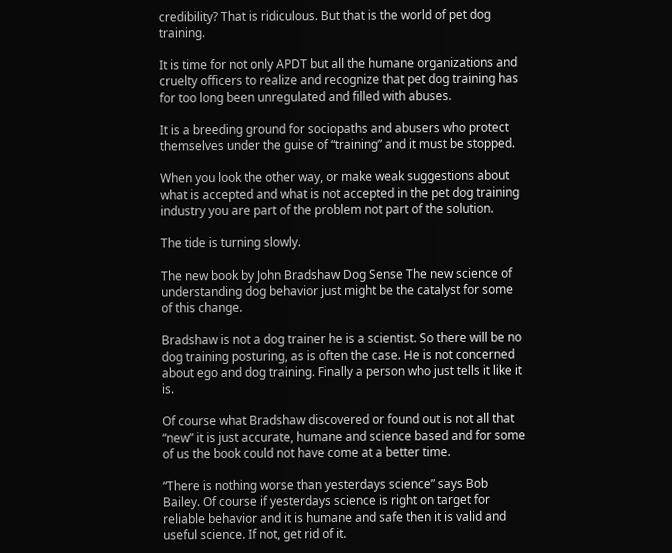credibility? That is ridiculous. But that is the world of pet dog training.

It is time for not only APDT but all the humane organizations and cruelty officers to realize and recognize that pet dog training has for too long been unregulated and filled with abuses.

It is a breeding ground for sociopaths and abusers who protect themselves under the guise of “training” and it must be stopped.

When you look the other way, or make weak suggestions about what is accepted and what is not accepted in the pet dog training industry you are part of the problem not part of the solution.

The tide is turning slowly.

The new book by John Bradshaw Dog Sense The new science of understanding dog behavior just might be the catalyst for some of this change.

Bradshaw is not a dog trainer he is a scientist. So there will be no dog training posturing, as is often the case. He is not concerned about ego and dog training. Finally a person who just tells it like it is.

Of course what Bradshaw discovered or found out is not all that “new” it is just accurate, humane and science based and for some of us the book could not have come at a better time.

“There is nothing worse than yesterdays science” says Bob Bailey. Of course if yesterdays science is right on target for reliable behavior and it is humane and safe then it is valid and useful science. If not, get rid of it.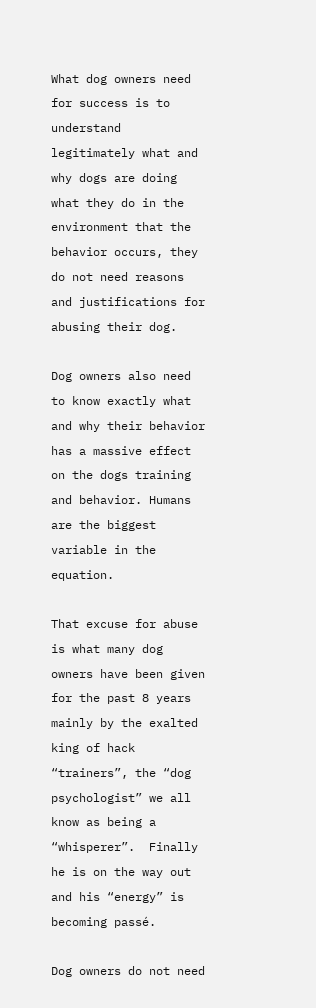What dog owners need for success is to understand legitimately what and why dogs are doing what they do in the environment that the behavior occurs, they do not need reasons and justifications for abusing their dog.

Dog owners also need to know exactly what and why their behavior has a massive effect on the dogs training and behavior. Humans are the biggest variable in the equation.

That excuse for abuse is what many dog owners have been given for the past 8 years mainly by the exalted king of hack “trainers”, the “dog psychologist” we all know as being a “whisperer”.  Finally he is on the way out and his “energy” is becoming passé.

Dog owners do not need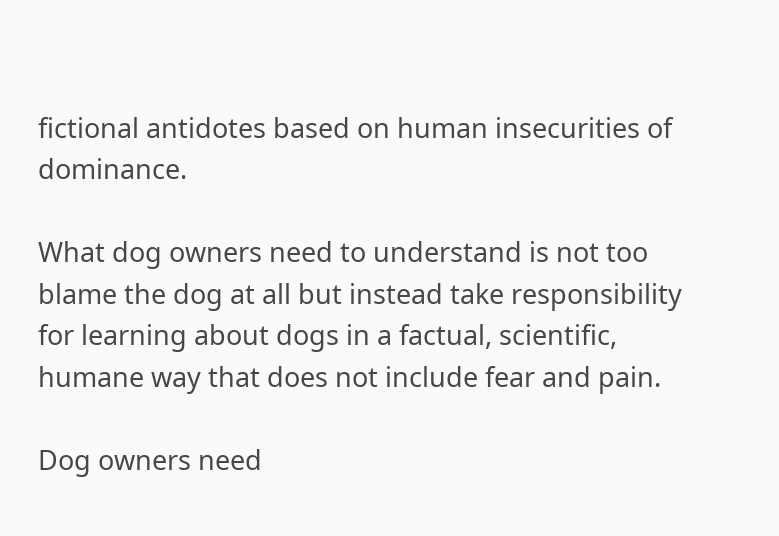fictional antidotes based on human insecurities of dominance.

What dog owners need to understand is not too blame the dog at all but instead take responsibility for learning about dogs in a factual, scientific, humane way that does not include fear and pain.

Dog owners need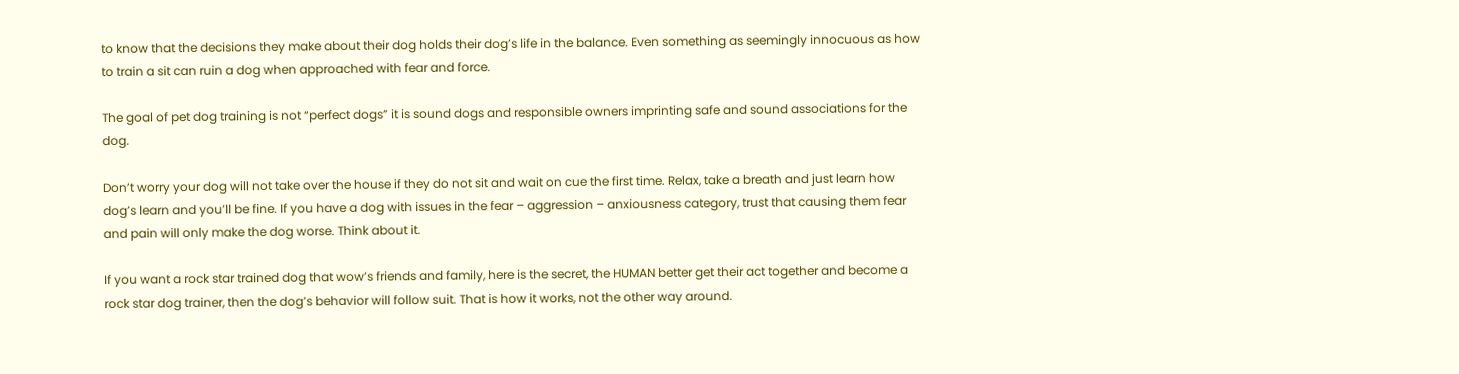to know that the decisions they make about their dog holds their dog’s life in the balance. Even something as seemingly innocuous as how to train a sit can ruin a dog when approached with fear and force.

The goal of pet dog training is not “perfect dogs” it is sound dogs and responsible owners imprinting safe and sound associations for the dog.

Don’t worry your dog will not take over the house if they do not sit and wait on cue the first time. Relax, take a breath and just learn how dog’s learn and you’ll be fine. If you have a dog with issues in the fear – aggression – anxiousness category, trust that causing them fear and pain will only make the dog worse. Think about it.

If you want a rock star trained dog that wow’s friends and family, here is the secret, the HUMAN better get their act together and become a rock star dog trainer, then the dog’s behavior will follow suit. That is how it works, not the other way around.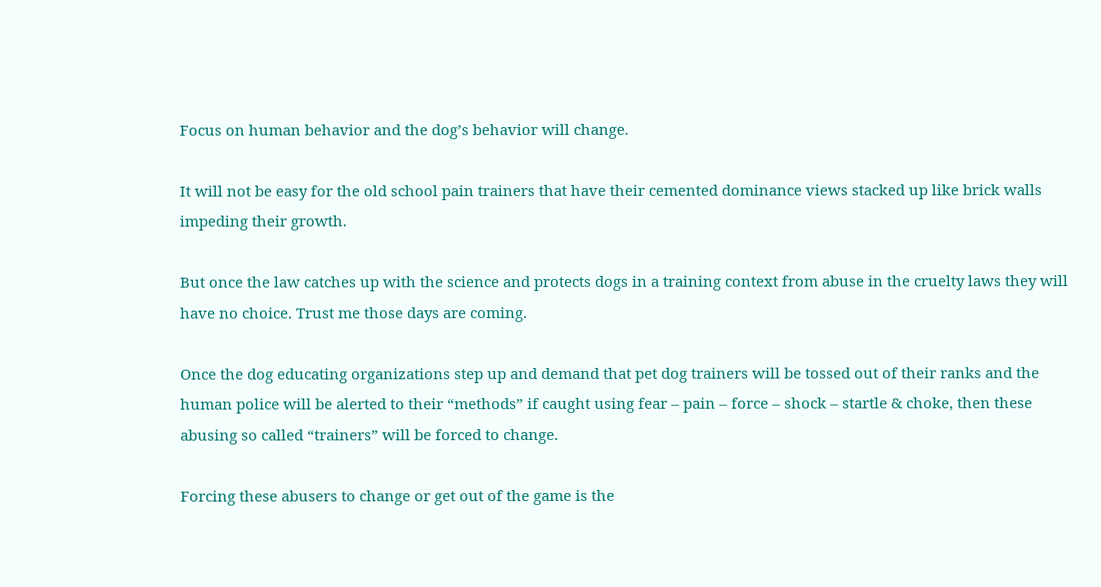Focus on human behavior and the dog’s behavior will change.

It will not be easy for the old school pain trainers that have their cemented dominance views stacked up like brick walls impeding their growth.

But once the law catches up with the science and protects dogs in a training context from abuse in the cruelty laws they will have no choice. Trust me those days are coming.

Once the dog educating organizations step up and demand that pet dog trainers will be tossed out of their ranks and the human police will be alerted to their “methods” if caught using fear – pain – force – shock – startle & choke, then these abusing so called “trainers” will be forced to change.

Forcing these abusers to change or get out of the game is the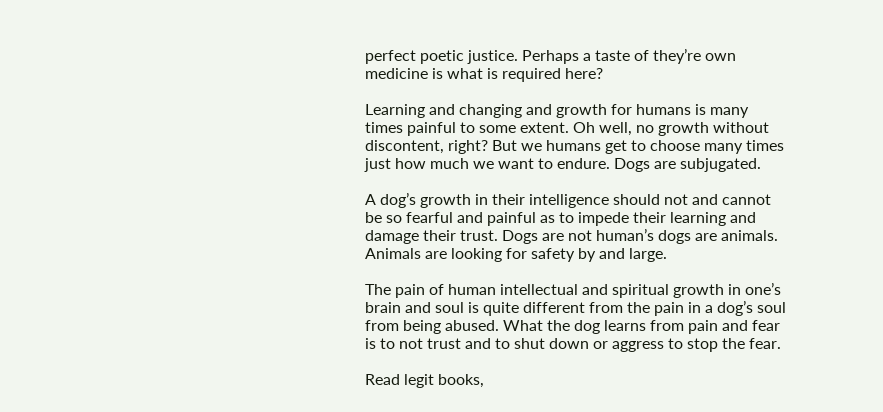perfect poetic justice. Perhaps a taste of they’re own medicine is what is required here?

Learning and changing and growth for humans is many times painful to some extent. Oh well, no growth without discontent, right? But we humans get to choose many times just how much we want to endure. Dogs are subjugated.

A dog’s growth in their intelligence should not and cannot be so fearful and painful as to impede their learning and damage their trust. Dogs are not human’s dogs are animals. Animals are looking for safety by and large.

The pain of human intellectual and spiritual growth in one’s brain and soul is quite different from the pain in a dog’s soul from being abused. What the dog learns from pain and fear is to not trust and to shut down or aggress to stop the fear.

Read legit books,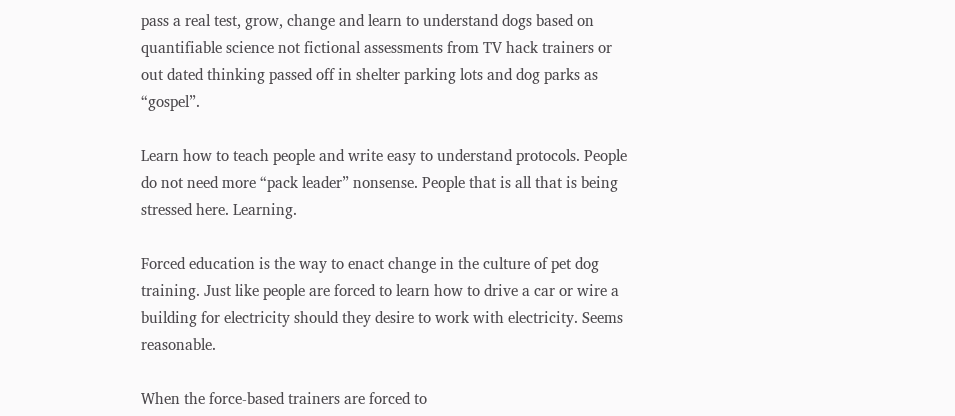pass a real test, grow, change and learn to understand dogs based on quantifiable science not fictional assessments from TV hack trainers or out dated thinking passed off in shelter parking lots and dog parks as “gospel”.

Learn how to teach people and write easy to understand protocols. People do not need more “pack leader” nonsense. People that is all that is being stressed here. Learning.

Forced education is the way to enact change in the culture of pet dog training. Just like people are forced to learn how to drive a car or wire a building for electricity should they desire to work with electricity. Seems reasonable.

When the force-based trainers are forced to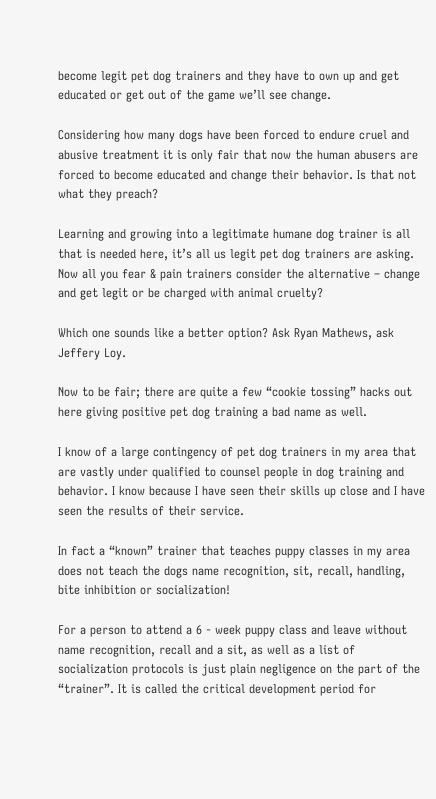become legit pet dog trainers and they have to own up and get educated or get out of the game we’ll see change.

Considering how many dogs have been forced to endure cruel and abusive treatment it is only fair that now the human abusers are forced to become educated and change their behavior. Is that not what they preach?

Learning and growing into a legitimate humane dog trainer is all that is needed here, it’s all us legit pet dog trainers are asking.  Now all you fear & pain trainers consider the alternative – change and get legit or be charged with animal cruelty?

Which one sounds like a better option? Ask Ryan Mathews, ask Jeffery Loy.

Now to be fair; there are quite a few “cookie tossing” hacks out here giving positive pet dog training a bad name as well.

I know of a large contingency of pet dog trainers in my area that are vastly under qualified to counsel people in dog training and behavior. I know because I have seen their skills up close and I have seen the results of their service.

In fact a “known” trainer that teaches puppy classes in my area does not teach the dogs name recognition, sit, recall, handling, bite inhibition or socialization!

For a person to attend a 6 - week puppy class and leave without name recognition, recall and a sit, as well as a list of socialization protocols is just plain negligence on the part of the “trainer”. It is called the critical development period for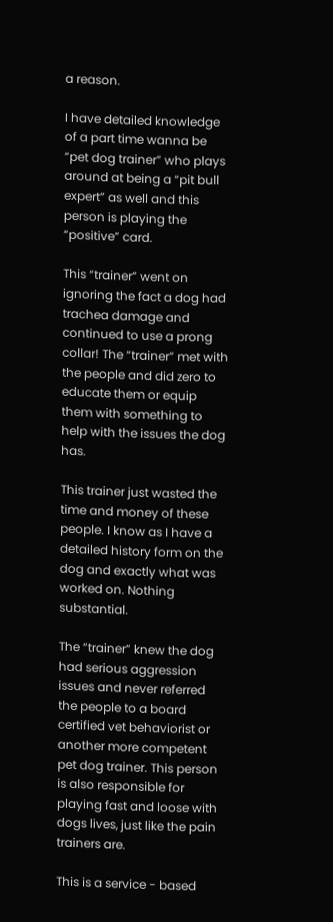a reason.

I have detailed knowledge of a part time wanna be “pet dog trainer” who plays around at being a “pit bull expert” as well and this person is playing the “positive” card.

This “trainer” went on ignoring the fact a dog had trachea damage and continued to use a prong collar! The “trainer” met with the people and did zero to educate them or equip them with something to help with the issues the dog has.

This trainer just wasted the time and money of these people. I know as I have a detailed history form on the dog and exactly what was worked on. Nothing substantial.

The “trainer” knew the dog had serious aggression issues and never referred the people to a board certified vet behaviorist or another more competent pet dog trainer. This person is also responsible for playing fast and loose with dogs lives, just like the pain trainers are.

This is a service - based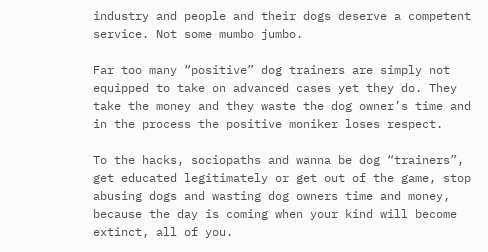industry and people and their dogs deserve a competent service. Not some mumbo jumbo.

Far too many “positive” dog trainers are simply not equipped to take on advanced cases yet they do. They take the money and they waste the dog owner’s time and in the process the positive moniker loses respect.

To the hacks, sociopaths and wanna be dog “trainers”, get educated legitimately or get out of the game, stop abusing dogs and wasting dog owners time and money, because the day is coming when your kind will become extinct, all of you.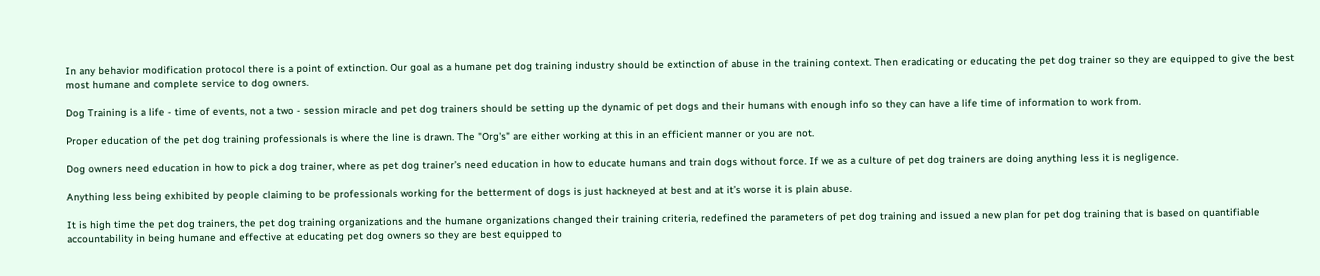In any behavior modification protocol there is a point of extinction. Our goal as a humane pet dog training industry should be extinction of abuse in the training context. Then eradicating or educating the pet dog trainer so they are equipped to give the best most humane and complete service to dog owners.

Dog Training is a life - time of events, not a two - session miracle and pet dog trainers should be setting up the dynamic of pet dogs and their humans with enough info so they can have a life time of information to work from.

Proper education of the pet dog training professionals is where the line is drawn. The "Org's" are either working at this in an efficient manner or you are not.

Dog owners need education in how to pick a dog trainer, where as pet dog trainer’s need education in how to educate humans and train dogs without force. If we as a culture of pet dog trainers are doing anything less it is negligence.

Anything less being exhibited by people claiming to be professionals working for the betterment of dogs is just hackneyed at best and at it’s worse it is plain abuse.

It is high time the pet dog trainers, the pet dog training organizations and the humane organizations changed their training criteria, redefined the parameters of pet dog training and issued a new plan for pet dog training that is based on quantifiable accountability in being humane and effective at educating pet dog owners so they are best equipped to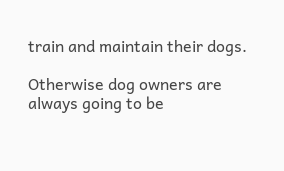train and maintain their dogs.

Otherwise dog owners are always going to be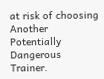at risk of choosing Another Potentially Dangerous Trainer.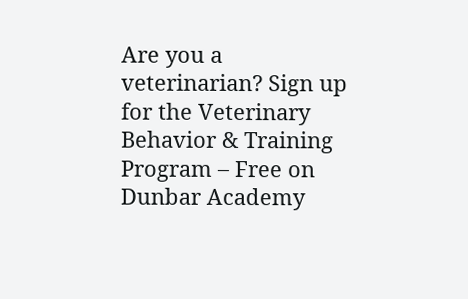Are you a veterinarian? Sign up for the Veterinary Behavior & Training Program – Free on Dunbar Academy